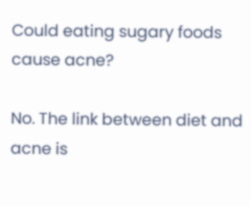Could eating sugary foods cause acne?

No. The link between diet and acne is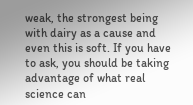weak, the strongest being with dairy as a cause and even this is soft. If you have to ask, you should be taking advantage of what real science can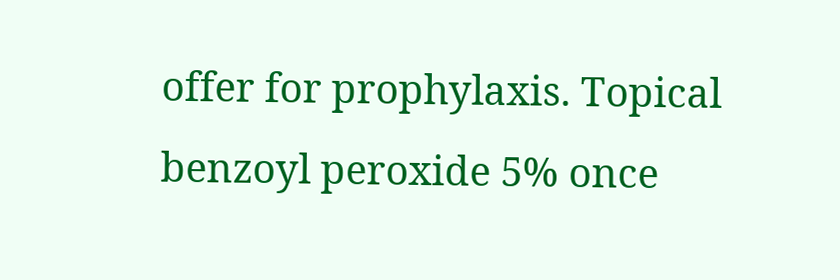offer for prophylaxis. Topical benzoyl peroxide 5% once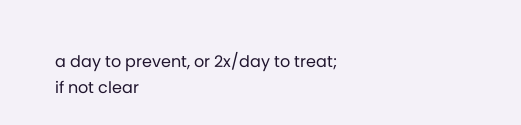a day to prevent, or 2x/day to treat; if not clear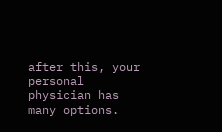after this, your personal physician has many options.